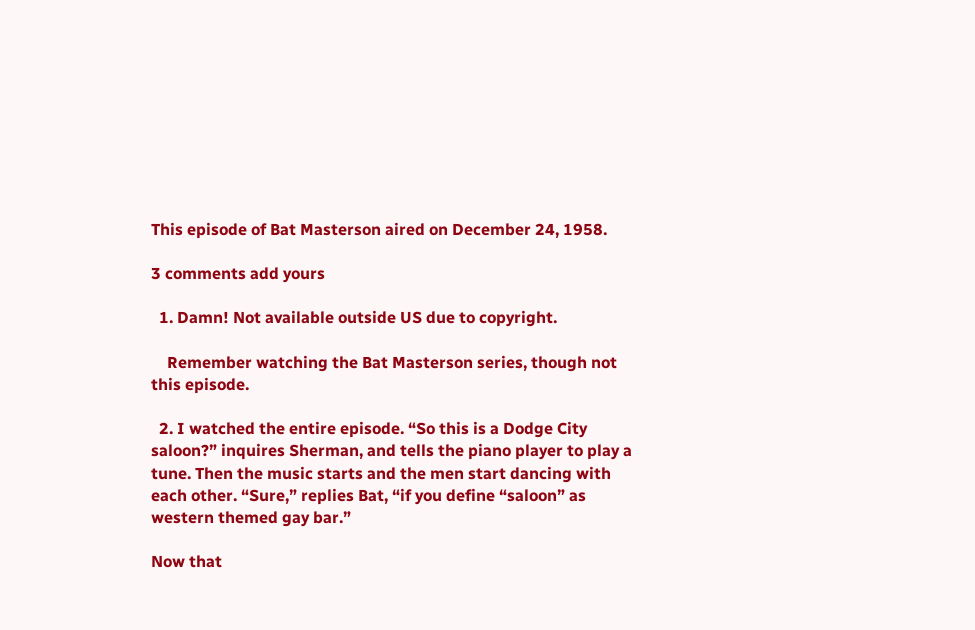This episode of Bat Masterson aired on December 24, 1958.

3 comments add yours

  1. Damn! Not available outside US due to copyright.

    Remember watching the Bat Masterson series, though not this episode.

  2. I watched the entire episode. “So this is a Dodge City saloon?” inquires Sherman, and tells the piano player to play a tune. Then the music starts and the men start dancing with each other. “Sure,” replies Bat, “if you define “saloon” as western themed gay bar.”

Now that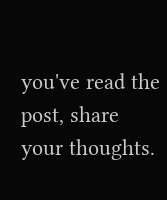you've read the post, share your thoughts.